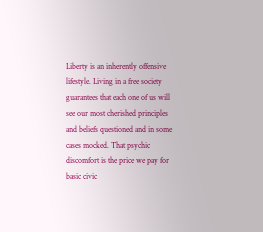Liberty is an inherently offensive lifestyle. Living in a free society guarantees that each one of us will see our most cherished principles and beliefs questioned and in some cases mocked. That psychic discomfort is the price we pay for basic civic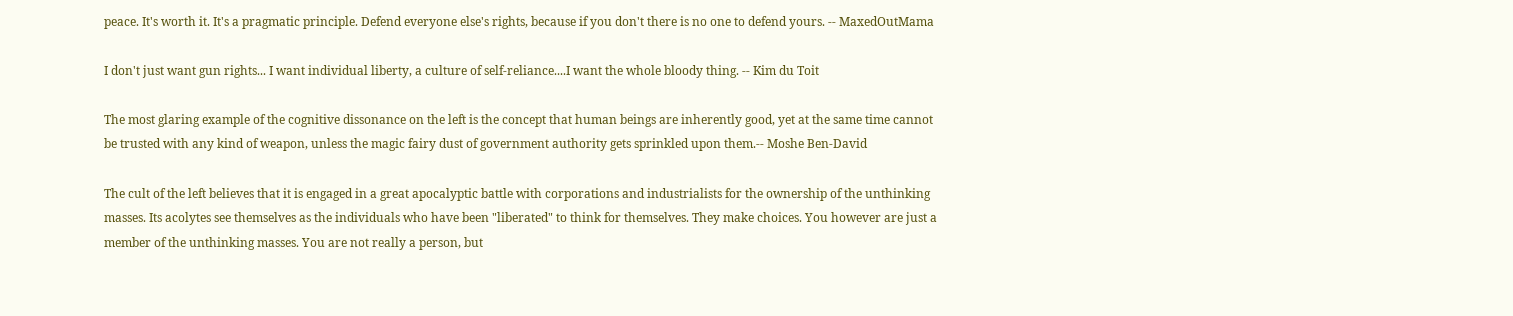peace. It's worth it. It's a pragmatic principle. Defend everyone else's rights, because if you don't there is no one to defend yours. -- MaxedOutMama

I don't just want gun rights... I want individual liberty, a culture of self-reliance....I want the whole bloody thing. -- Kim du Toit

The most glaring example of the cognitive dissonance on the left is the concept that human beings are inherently good, yet at the same time cannot be trusted with any kind of weapon, unless the magic fairy dust of government authority gets sprinkled upon them.-- Moshe Ben-David

The cult of the left believes that it is engaged in a great apocalyptic battle with corporations and industrialists for the ownership of the unthinking masses. Its acolytes see themselves as the individuals who have been "liberated" to think for themselves. They make choices. You however are just a member of the unthinking masses. You are not really a person, but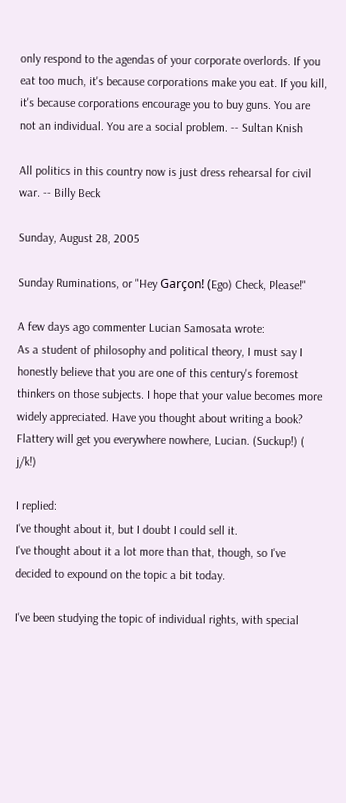only respond to the agendas of your corporate overlords. If you eat too much, it's because corporations make you eat. If you kill, it's because corporations encourage you to buy guns. You are not an individual. You are a social problem. -- Sultan Knish

All politics in this country now is just dress rehearsal for civil war. -- Billy Beck

Sunday, August 28, 2005

Sunday Ruminations, or "Hey Garçon! (Ego) Check, Please!"

A few days ago commenter Lucian Samosata wrote:
As a student of philosophy and political theory, I must say I honestly believe that you are one of this century's foremost thinkers on those subjects. I hope that your value becomes more widely appreciated. Have you thought about writing a book?
Flattery will get you everywhere nowhere, Lucian. (Suckup!) ( j/k!)

I replied:
I've thought about it, but I doubt I could sell it.
I've thought about it a lot more than that, though, so I've decided to expound on the topic a bit today.

I've been studying the topic of individual rights, with special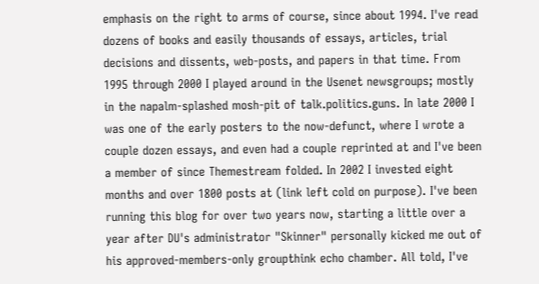emphasis on the right to arms of course, since about 1994. I've read dozens of books and easily thousands of essays, articles, trial decisions and dissents, web-posts, and papers in that time. From 1995 through 2000 I played around in the Usenet newsgroups; mostly in the napalm-splashed mosh-pit of talk.politics.guns. In late 2000 I was one of the early posters to the now-defunct, where I wrote a couple dozen essays, and even had a couple reprinted at and I've been a member of since Themestream folded. In 2002 I invested eight months and over 1800 posts at (link left cold on purpose). I've been running this blog for over two years now, starting a little over a year after DU's administrator "Skinner" personally kicked me out of his approved-members-only groupthink echo chamber. All told, I've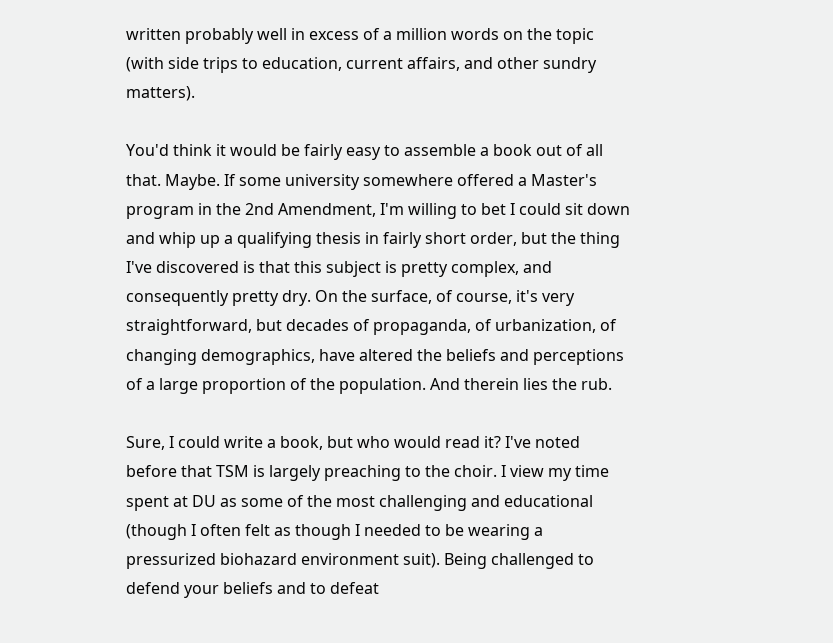written probably well in excess of a million words on the topic (with side trips to education, current affairs, and other sundry matters).

You'd think it would be fairly easy to assemble a book out of all that. Maybe. If some university somewhere offered a Master's program in the 2nd Amendment, I'm willing to bet I could sit down and whip up a qualifying thesis in fairly short order, but the thing I've discovered is that this subject is pretty complex, and consequently pretty dry. On the surface, of course, it's very straightforward, but decades of propaganda, of urbanization, of changing demographics, have altered the beliefs and perceptions of a large proportion of the population. And therein lies the rub.

Sure, I could write a book, but who would read it? I've noted before that TSM is largely preaching to the choir. I view my time spent at DU as some of the most challenging and educational (though I often felt as though I needed to be wearing a pressurized biohazard environment suit). Being challenged to defend your beliefs and to defeat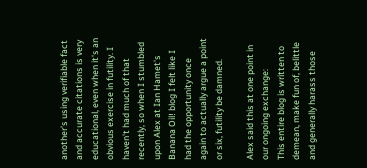another's using verifiable fact and accurate citations is very educational, even when it's an obvious exercise in futility. I haven't had much of that recently, so when I stumbled upon Alex at Ian Hamet's Banana Oil! blog I felt like I had the opportunity once again to actually argue a point or six, futility be damned.

Alex said this at one point in our ongoing exchange:
This entire blog is written to demean, make fun of, belittle and generally harass those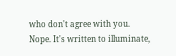who don't agree with you.
Nope. It's written to illuminate,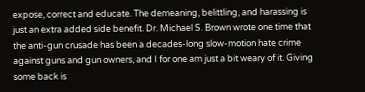expose, correct and educate. The demeaning, belittling, and harassing is just an extra added side benefit. Dr. Michael S. Brown wrote one time that the anti-gun crusade has been a decades-long slow-motion hate crime against guns and gun owners, and I for one am just a bit weary of it. Giving some back is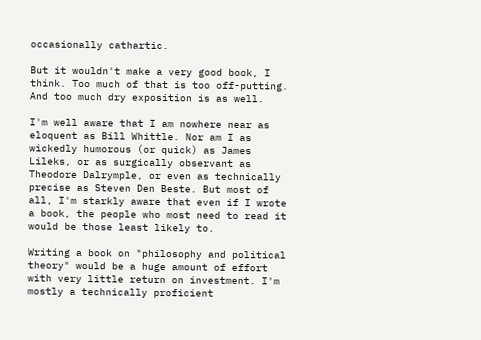occasionally cathartic.

But it wouldn't make a very good book, I think. Too much of that is too off-putting. And too much dry exposition is as well.

I'm well aware that I am nowhere near as eloquent as Bill Whittle. Nor am I as wickedly humorous (or quick) as James Lileks, or as surgically observant as Theodore Dalrymple, or even as technically precise as Steven Den Beste. But most of all, I'm starkly aware that even if I wrote a book, the people who most need to read it would be those least likely to.

Writing a book on "philosophy and political theory" would be a huge amount of effort with very little return on investment. I'm mostly a technically proficient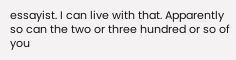essayist. I can live with that. Apparently so can the two or three hundred or so of you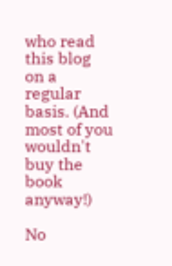who read this blog on a regular basis. (And most of you wouldn't buy the book anyway!)

No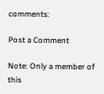comments:

Post a Comment

Note: Only a member of this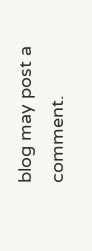blog may post a comment.